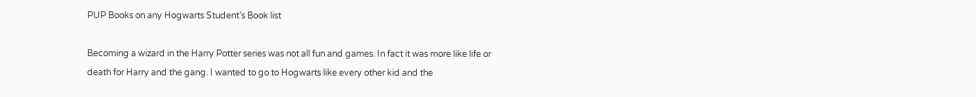PUP Books on any Hogwarts Student’s Book list

Becoming a wizard in the Harry Potter series was not all fun and games. In fact it was more like life or death for Harry and the gang. I wanted to go to Hogwarts like every other kid and the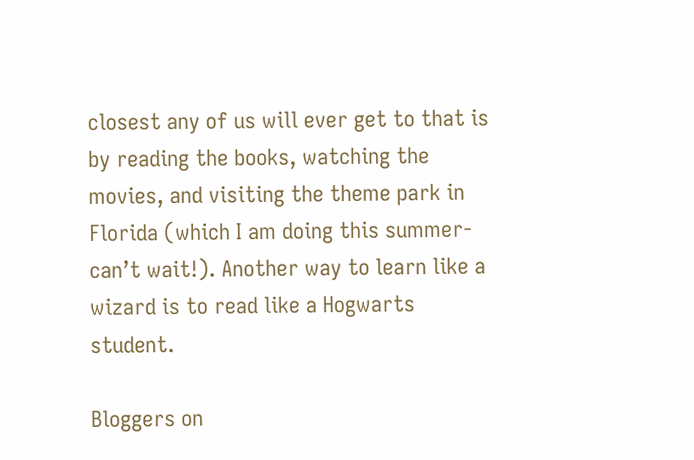closest any of us will ever get to that is by reading the books, watching the movies, and visiting the theme park in Florida (which I am doing this summer- can’t wait!). Another way to learn like a wizard is to read like a Hogwarts student.

Bloggers on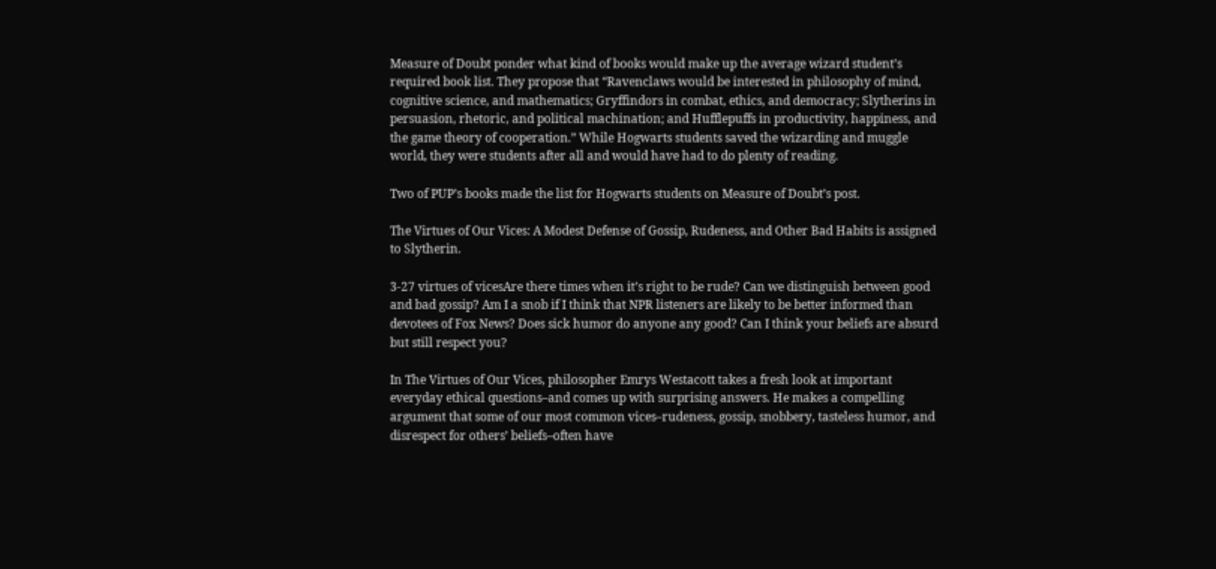Measure of Doubt ponder what kind of books would make up the average wizard student’s required book list. They propose that “Ravenclaws would be interested in philosophy of mind, cognitive science, and mathematics; Gryffindors in combat, ethics, and democracy; Slytherins in persuasion, rhetoric, and political machination; and Hufflepuffs in productivity, happiness, and the game theory of cooperation.” While Hogwarts students saved the wizarding and muggle world, they were students after all and would have had to do plenty of reading.

Two of PUP’s books made the list for Hogwarts students on Measure of Doubt’s post.

The Virtues of Our Vices: A Modest Defense of Gossip, Rudeness, and Other Bad Habits is assigned to Slytherin.

3-27 virtues of vicesAre there times when it’s right to be rude? Can we distinguish between good and bad gossip? Am I a snob if I think that NPR listeners are likely to be better informed than devotees of Fox News? Does sick humor do anyone any good? Can I think your beliefs are absurd but still respect you?

In The Virtues of Our Vices, philosopher Emrys Westacott takes a fresh look at important everyday ethical questions–and comes up with surprising answers. He makes a compelling argument that some of our most common vices–rudeness, gossip, snobbery, tasteless humor, and disrespect for others’ beliefs–often have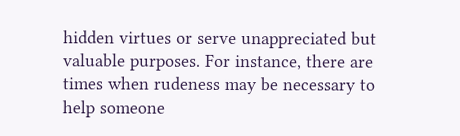hidden virtues or serve unappreciated but valuable purposes. For instance, there are times when rudeness may be necessary to help someone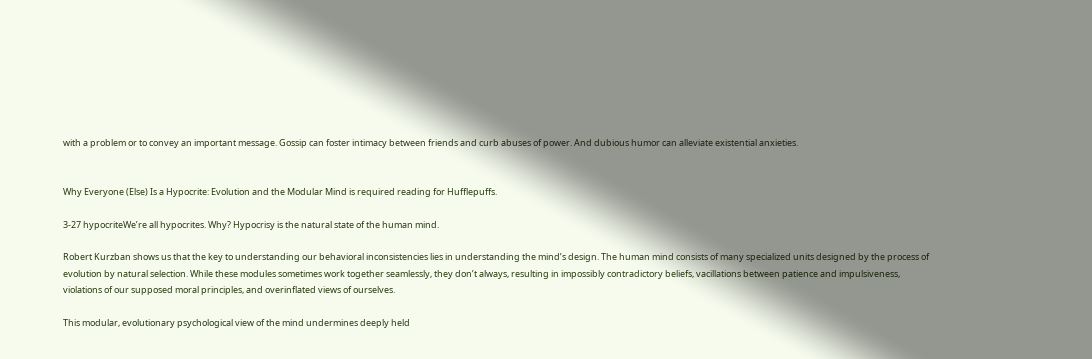with a problem or to convey an important message. Gossip can foster intimacy between friends and curb abuses of power. And dubious humor can alleviate existential anxieties.


Why Everyone (Else) Is a Hypocrite: Evolution and the Modular Mind is required reading for Hufflepuffs.

3-27 hypocriteWe’re all hypocrites. Why? Hypocrisy is the natural state of the human mind.

Robert Kurzban shows us that the key to understanding our behavioral inconsistencies lies in understanding the mind’s design. The human mind consists of many specialized units designed by the process of evolution by natural selection. While these modules sometimes work together seamlessly, they don’t always, resulting in impossibly contradictory beliefs, vacillations between patience and impulsiveness, violations of our supposed moral principles, and overinflated views of ourselves.

This modular, evolutionary psychological view of the mind undermines deeply held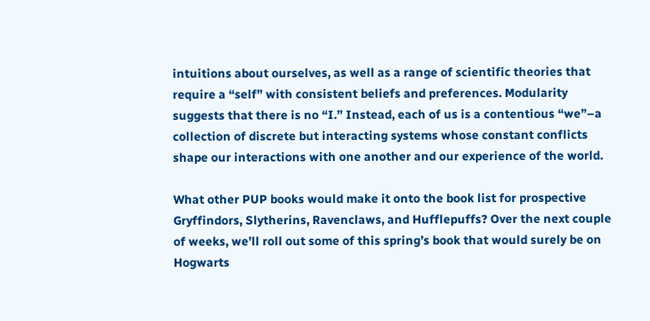intuitions about ourselves, as well as a range of scientific theories that require a “self” with consistent beliefs and preferences. Modularity suggests that there is no “I.” Instead, each of us is a contentious “we”–a collection of discrete but interacting systems whose constant conflicts shape our interactions with one another and our experience of the world.

What other PUP books would make it onto the book list for prospective Gryffindors, Slytherins, Ravenclaws, and Hufflepuffs? Over the next couple of weeks, we’ll roll out some of this spring’s book that would surely be on Hogwarts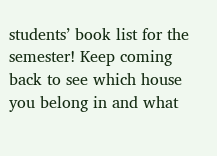students’ book list for the semester! Keep coming back to see which house you belong in and what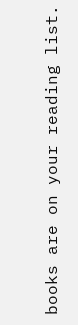books are on your reading list.